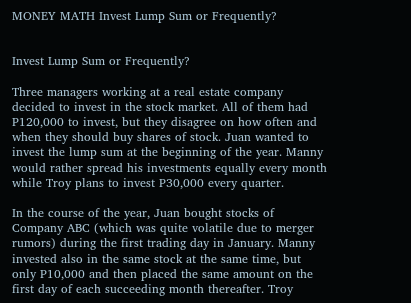MONEY MATH Invest Lump Sum or Frequently?


Invest Lump Sum or Frequently?

Three managers working at a real estate company decided to invest in the stock market. All of them had P120,000 to invest, but they disagree on how often and when they should buy shares of stock. Juan wanted to invest the lump sum at the beginning of the year. Manny would rather spread his investments equally every month while Troy plans to invest P30,000 every quarter.

In the course of the year, Juan bought stocks of Company ABC (which was quite volatile due to merger rumors) during the first trading day in January. Manny invested also in the same stock at the same time, but only P10,000 and then placed the same amount on the first day of each succeeding month thereafter. Troy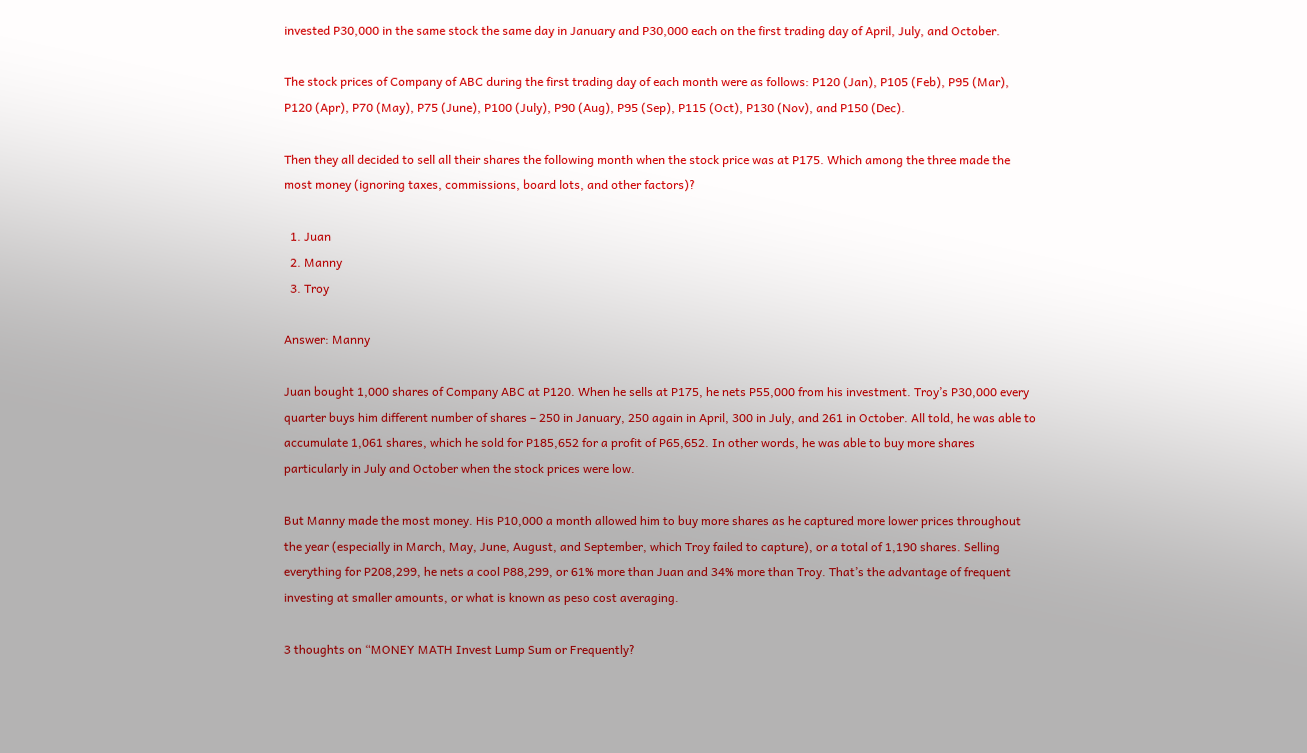invested P30,000 in the same stock the same day in January and P30,000 each on the first trading day of April, July, and October.

The stock prices of Company of ABC during the first trading day of each month were as follows: P120 (Jan), P105 (Feb), P95 (Mar), P120 (Apr), P70 (May), P75 (June), P100 (July), P90 (Aug), P95 (Sep), P115 (Oct), P130 (Nov), and P150 (Dec).

Then they all decided to sell all their shares the following month when the stock price was at P175. Which among the three made the most money (ignoring taxes, commissions, board lots, and other factors)?

  1. Juan
  2. Manny
  3. Troy

Answer: Manny

Juan bought 1,000 shares of Company ABC at P120. When he sells at P175, he nets P55,000 from his investment. Troy’s P30,000 every quarter buys him different number of shares – 250 in January, 250 again in April, 300 in July, and 261 in October. All told, he was able to accumulate 1,061 shares, which he sold for P185,652 for a profit of P65,652. In other words, he was able to buy more shares particularly in July and October when the stock prices were low.

But Manny made the most money. His P10,000 a month allowed him to buy more shares as he captured more lower prices throughout the year (especially in March, May, June, August, and September, which Troy failed to capture), or a total of 1,190 shares. Selling everything for P208,299, he nets a cool P88,299, or 61% more than Juan and 34% more than Troy. That’s the advantage of frequent investing at smaller amounts, or what is known as peso cost averaging.

3 thoughts on “MONEY MATH Invest Lump Sum or Frequently?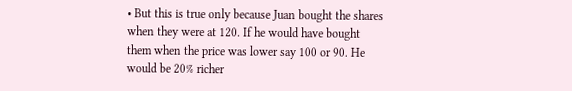• But this is true only because Juan bought the shares when they were at 120. If he would have bought them when the price was lower say 100 or 90. He would be 20% richer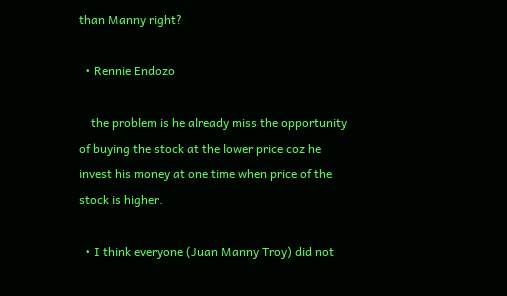than Manny right?

  • Rennie Endozo

    the problem is he already miss the opportunity of buying the stock at the lower price coz he invest his money at one time when price of the stock is higher.

  • I think everyone (Juan Manny Troy) did not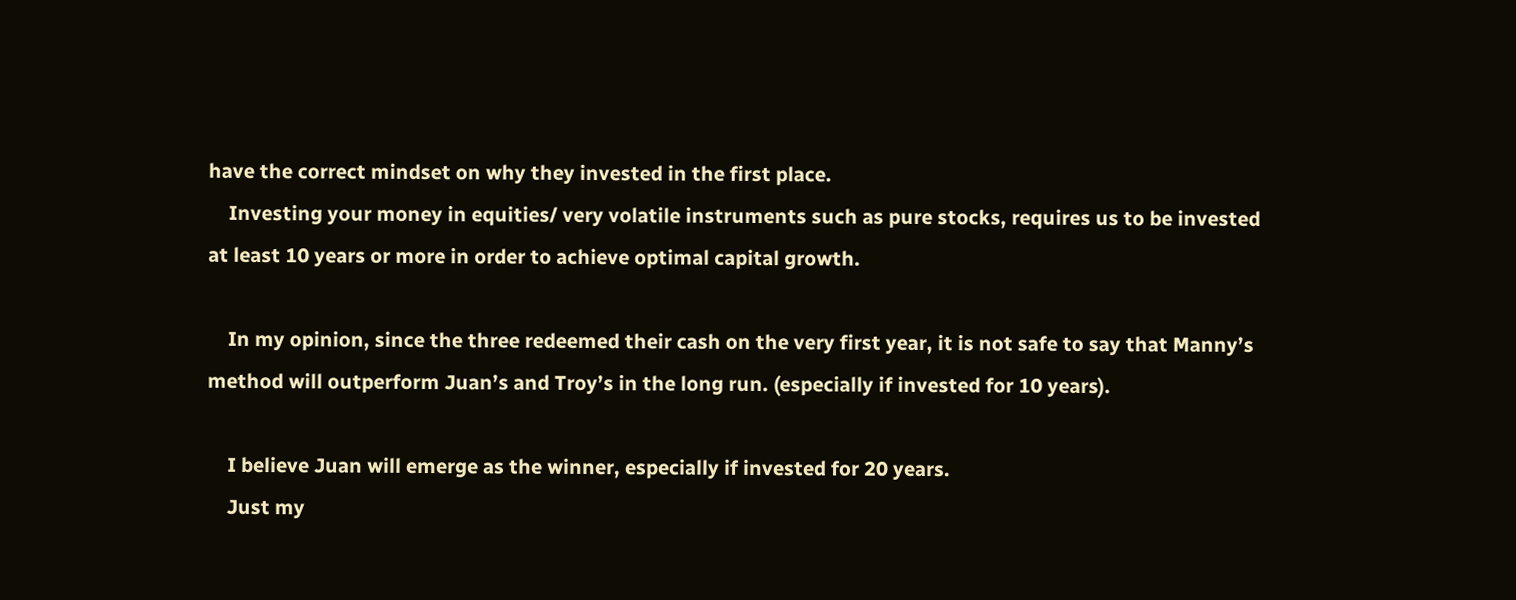have the correct mindset on why they invested in the first place.
    Investing your money in equities/ very volatile instruments such as pure stocks, requires us to be invested at least 10 years or more in order to achieve optimal capital growth.

    In my opinion, since the three redeemed their cash on the very first year, it is not safe to say that Manny’s method will outperform Juan’s and Troy’s in the long run. (especially if invested for 10 years).

    I believe Juan will emerge as the winner, especially if invested for 20 years.
    Just my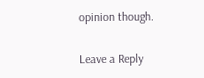opinion though.

Leave a Reply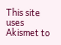This site uses Akismet to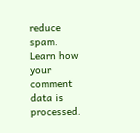reduce spam. Learn how your comment data is processed.